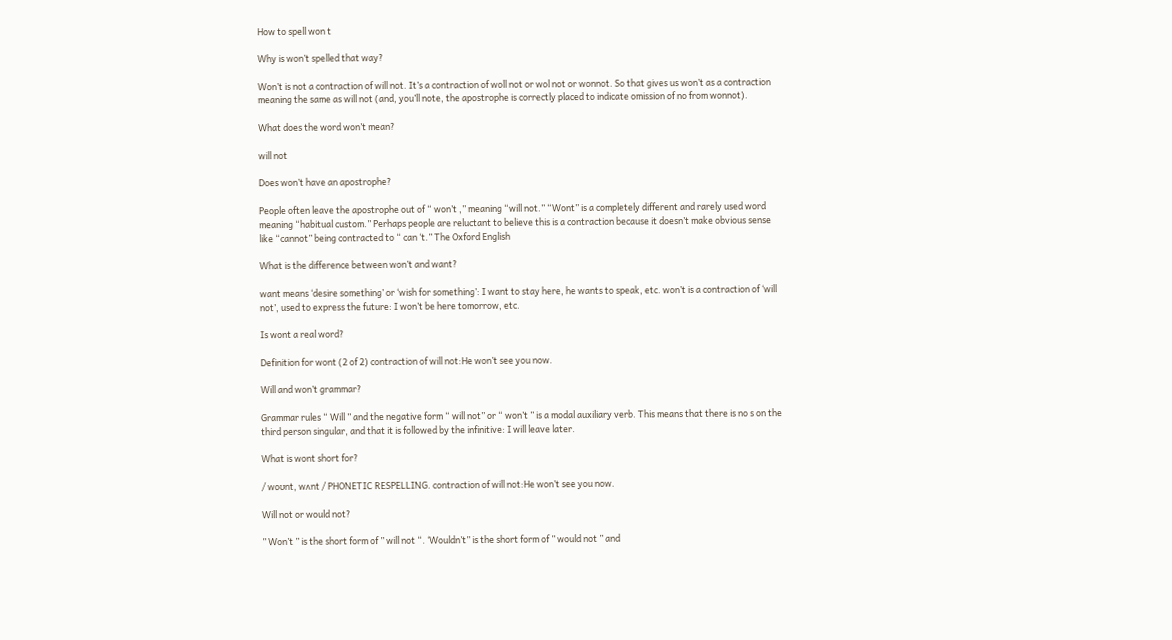How to spell won t

Why is won’t spelled that way?

Won’t is not a contraction of will not. It’s a contraction of woll not or wol not or wonnot. So that gives us won’t as a contraction meaning the same as will not (and, you’ll note, the apostrophe is correctly placed to indicate omission of no from wonnot).

What does the word won’t mean?

will not

Does won’t have an apostrophe?

People often leave the apostrophe out of “ won’t ,” meaning “will not.” “Wont” is a completely different and rarely used word meaning “habitual custom.” Perhaps people are reluctant to believe this is a contraction because it doesn’t make obvious sense like “cannot” being contracted to “ can ‘t.” The Oxford English

What is the difference between won’t and want?

want means ‘desire something’ or ‘wish for something’: I want to stay here, he wants to speak, etc. won’t is a contraction of ‘will not’, used to express the future: I won’t be here tomorrow, etc.

Is wont a real word?

Definition for wont (2 of 2) contraction of will not:He won’t see you now.

Will and won’t grammar?

Grammar rules “ Will ” and the negative form “ will not” or “ won’t ” is a modal auxiliary verb. This means that there is no s on the third person singular, and that it is followed by the infinitive: I will leave later.

What is wont short for?

/ woʊnt, wʌnt / PHONETIC RESPELLING. contraction of will not:He won’t see you now.

Will not or would not?

” Won’t ” is the short form of ” will not “. ‘Wouldn’t” is the short form of ” would not ” and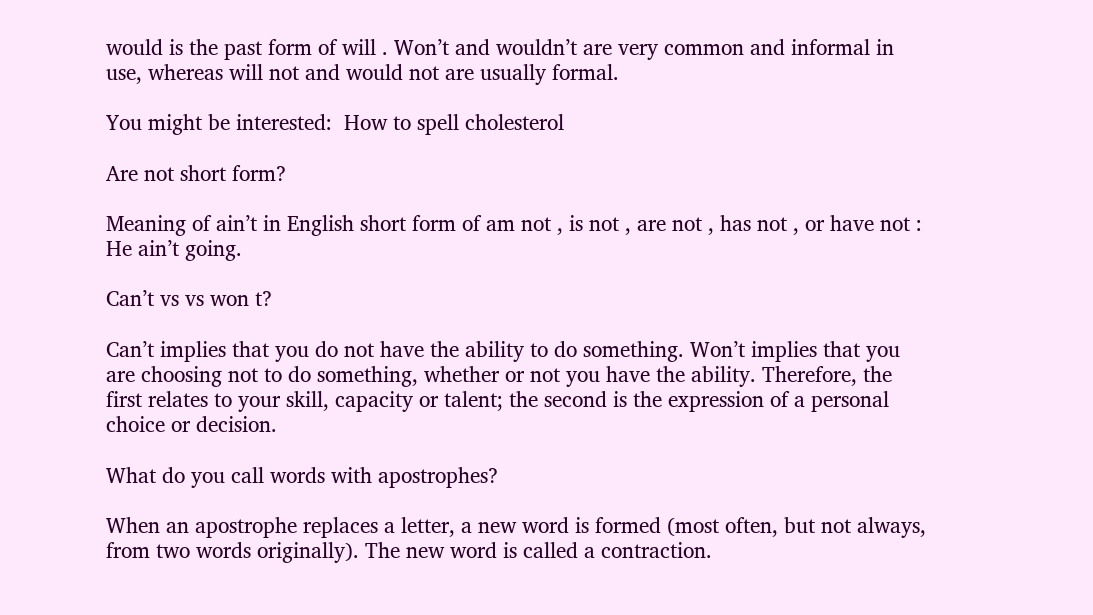would is the past form of will . Won’t and wouldn’t are very common and informal in use, whereas will not and would not are usually formal.

You might be interested:  How to spell cholesterol

Are not short form?

Meaning of ain’t in English short form of am not , is not , are not , has not , or have not : He ain’t going.

Can’t vs vs won t?

Can’t implies that you do not have the ability to do something. Won’t implies that you are choosing not to do something, whether or not you have the ability. Therefore, the first relates to your skill, capacity or talent; the second is the expression of a personal choice or decision.

What do you call words with apostrophes?

When an apostrophe replaces a letter, a new word is formed (most often, but not always, from two words originally). The new word is called a contraction.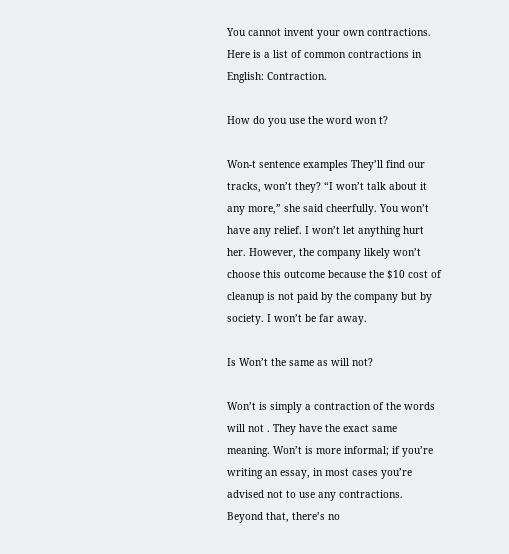You cannot invent your own contractions. Here is a list of common contractions in English: Contraction.

How do you use the word won t?

Won-t sentence examples They’ll find our tracks, won’t they? “I won’t talk about it any more,” she said cheerfully. You won’t have any relief. I won’t let anything hurt her. However, the company likely won’t choose this outcome because the $10 cost of cleanup is not paid by the company but by society. I won’t be far away.

Is Won’t the same as will not?

Won’t is simply a contraction of the words will not . They have the exact same meaning. Won’t is more informal; if you’re writing an essay, in most cases you’re advised not to use any contractions. Beyond that, there’s no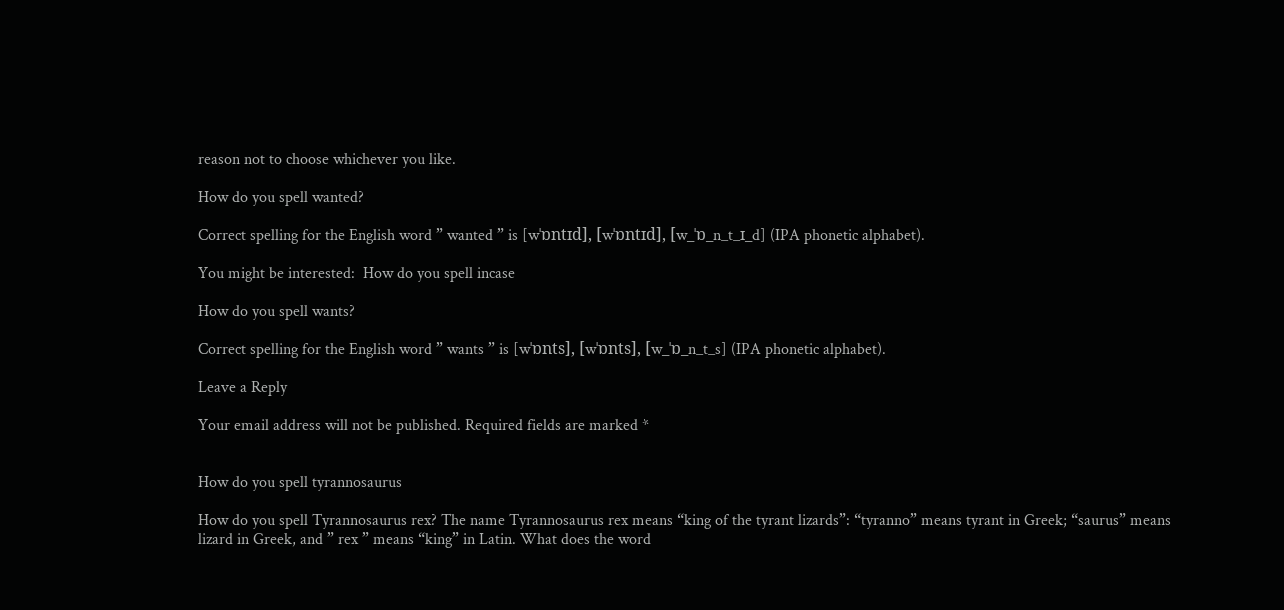reason not to choose whichever you like.

How do you spell wanted?

Correct spelling for the English word ” wanted ” is [wˈɒntɪd], [wˈɒntɪd], [w_ˈɒ_n_t_ɪ_d] (IPA phonetic alphabet).

You might be interested:  How do you spell incase

How do you spell wants?

Correct spelling for the English word ” wants ” is [wˈɒnts], [wˈɒnts], [w_ˈɒ_n_t_s] (IPA phonetic alphabet).

Leave a Reply

Your email address will not be published. Required fields are marked *


How do you spell tyrannosaurus

How do you spell Tyrannosaurus rex? The name Tyrannosaurus rex means “king of the tyrant lizards”: “tyranno” means tyrant in Greek; “saurus” means lizard in Greek, and ” rex ” means “king” in Latin. What does the word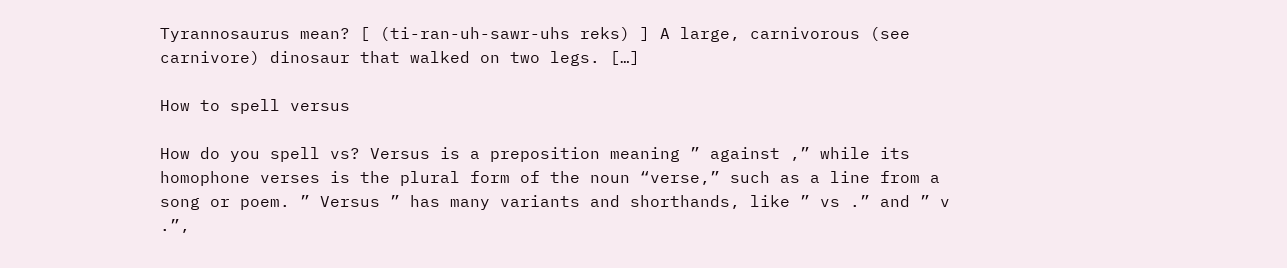Tyrannosaurus mean? [ (ti-ran-uh-sawr-uhs reks) ] A large, carnivorous (see carnivore) dinosaur that walked on two legs. […]

How to spell versus

How do you spell vs? Versus is a preposition meaning ” against ,” while its homophone verses is the plural form of the noun “verse,” such as a line from a song or poem. ” Versus ” has many variants and shorthands, like ” vs .” and ” v .”,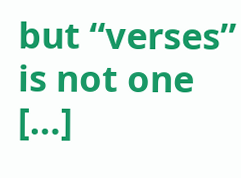but “verses” is not one […]